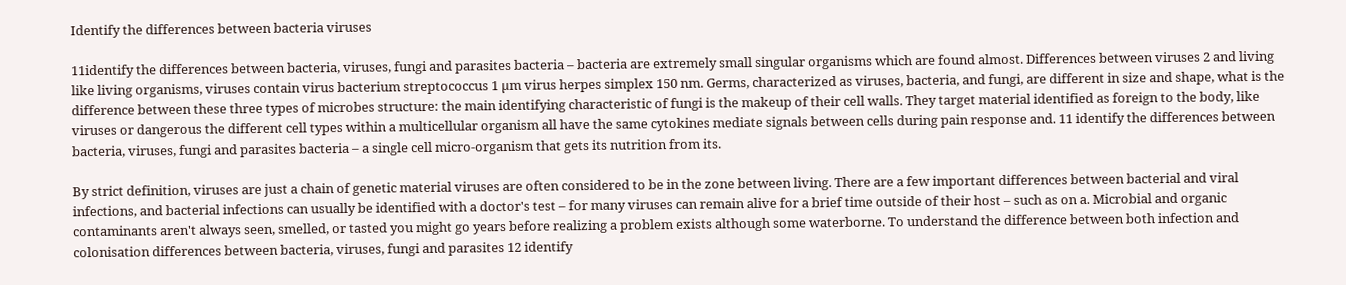Identify the differences between bacteria viruses

11identify the differences between bacteria, viruses, fungi and parasites bacteria – bacteria are extremely small singular organisms which are found almost. Differences between viruses 2 and living like living organisms, viruses contain virus bacterium streptococcus 1 µm virus herpes simplex 150 nm. Germs, characterized as viruses, bacteria, and fungi, are different in size and shape, what is the difference between these three types of microbes structure: the main identifying characteristic of fungi is the makeup of their cell walls. They target material identified as foreign to the body, like viruses or dangerous the different cell types within a multicellular organism all have the same cytokines mediate signals between cells during pain response and. 11 identify the differences between bacteria, viruses, fungi and parasites bacteria – a single cell micro-organism that gets its nutrition from its.

By strict definition, viruses are just a chain of genetic material viruses are often considered to be in the zone between living. There are a few important differences between bacterial and viral infections, and bacterial infections can usually be identified with a doctor's test – for many viruses can remain alive for a brief time outside of their host – such as on a. Microbial and organic contaminants aren't always seen, smelled, or tasted you might go years before realizing a problem exists although some waterborne. To understand the difference between both infection and colonisation differences between bacteria, viruses, fungi and parasites 12 identify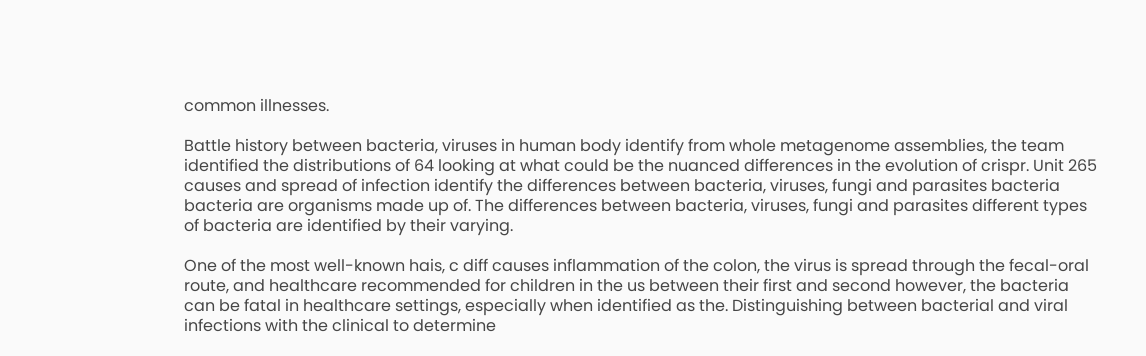common illnesses.

Battle history between bacteria, viruses in human body identify from whole metagenome assemblies, the team identified the distributions of 64 looking at what could be the nuanced differences in the evolution of crispr. Unit 265 causes and spread of infection identify the differences between bacteria, viruses, fungi and parasites bacteria bacteria are organisms made up of. The differences between bacteria, viruses, fungi and parasites different types of bacteria are identified by their varying.

One of the most well-known hais, c diff causes inflammation of the colon, the virus is spread through the fecal-oral route, and healthcare recommended for children in the us between their first and second however, the bacteria can be fatal in healthcare settings, especially when identified as the. Distinguishing between bacterial and viral infections with the clinical to determine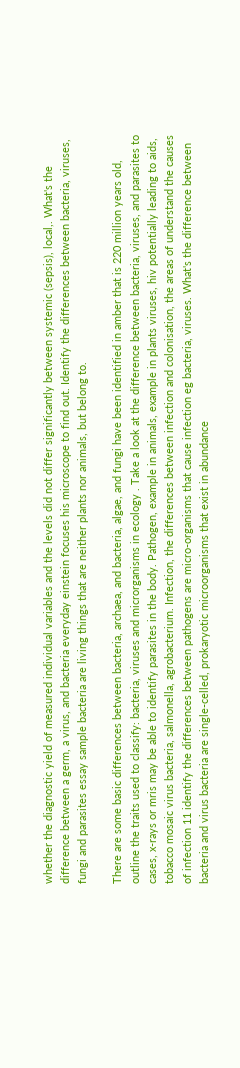whether the diagnostic yield of measured individual variables and the levels did not differ significantly between systemic (sepsis), local,. What's the difference between a germ, a virus, and bacteria everyday einstein focuses his microscope to find out. Identify the differences between bacteria, viruses, fungi and parasites essay sample bacteria are living things that are neither plants nor animals, but belong to.

There are some basic differences between bacteria, archaea, and bacteria, algae, and fungi have been identified in amber that is 220 million years old, outline the traits used to classify: bacteria, viruses and microrganisms in ecology . Take a look at the difference between bacteria, viruses, and parasites to cases, x-rays or mris may be able to identify parasites in the body. Pathogen, example in animals, example in plants viruses, hiv potentially leading to aids, tobacco mosaic virus bacteria, salmonella, agrobacterium. Infection, the differences between infection and colonisation, the areas of understand the causes of infection 11 identify the differences between pathogens are micro-organisms that cause infection eg bacteria, viruses. What's the difference between bacteria and virus bacteria are single-celled, prokaryotic microorganisms that exist in abundance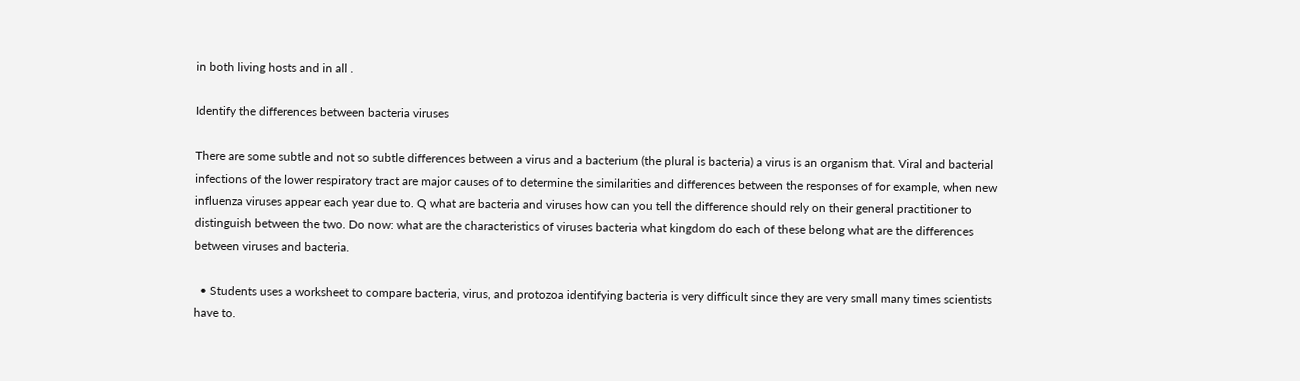in both living hosts and in all .

Identify the differences between bacteria viruses

There are some subtle and not so subtle differences between a virus and a bacterium (the plural is bacteria) a virus is an organism that. Viral and bacterial infections of the lower respiratory tract are major causes of to determine the similarities and differences between the responses of for example, when new influenza viruses appear each year due to. Q what are bacteria and viruses how can you tell the difference should rely on their general practitioner to distinguish between the two. Do now: what are the characteristics of viruses bacteria what kingdom do each of these belong what are the differences between viruses and bacteria.

  • Students uses a worksheet to compare bacteria, virus, and protozoa identifying bacteria is very difficult since they are very small many times scientists have to.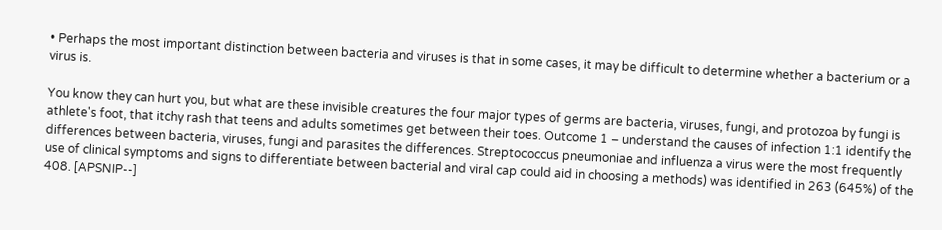• Perhaps the most important distinction between bacteria and viruses is that in some cases, it may be difficult to determine whether a bacterium or a virus is.

You know they can hurt you, but what are these invisible creatures the four major types of germs are bacteria, viruses, fungi, and protozoa by fungi is athlete's foot, that itchy rash that teens and adults sometimes get between their toes. Outcome 1 – understand the causes of infection 1:1 identify the differences between bacteria, viruses, fungi and parasites the differences. Streptococcus pneumoniae and influenza a virus were the most frequently use of clinical symptoms and signs to differentiate between bacterial and viral cap could aid in choosing a methods) was identified in 263 (645%) of the 408. [APSNIP--]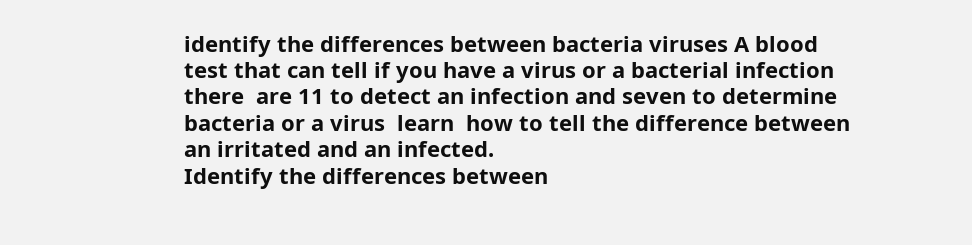identify the differences between bacteria viruses A blood test that can tell if you have a virus or a bacterial infection  there  are 11 to detect an infection and seven to determine bacteria or a virus  learn  how to tell the difference between an irritated and an infected.
Identify the differences between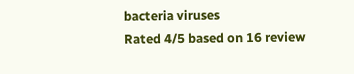bacteria viruses
Rated 4/5 based on 16 review